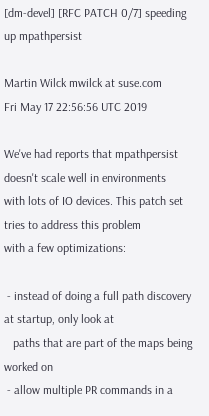[dm-devel] [RFC PATCH 0/7] speeding up mpathpersist

Martin Wilck mwilck at suse.com
Fri May 17 22:56:56 UTC 2019

We've had reports that mpathpersist doesn't scale well in environments
with lots of IO devices. This patch set tries to address this problem
with a few optimizations:

 - instead of doing a full path discovery at startup, only look at
   paths that are part of the maps being worked on
 - allow multiple PR commands in a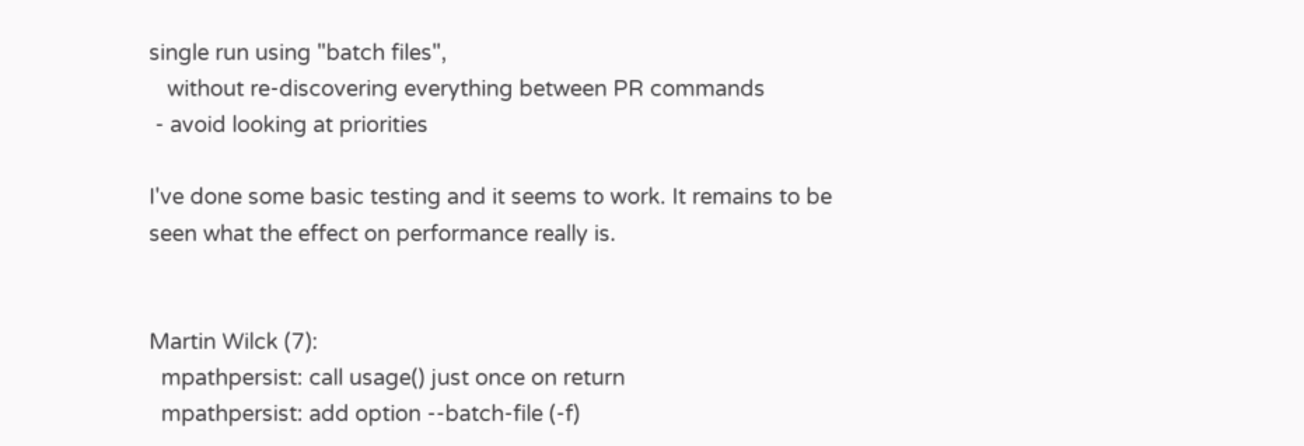single run using "batch files",
   without re-discovering everything between PR commands
 - avoid looking at priorities

I've done some basic testing and it seems to work. It remains to be
seen what the effect on performance really is.


Martin Wilck (7):
  mpathpersist: call usage() just once on return
  mpathpersist: add option --batch-file (-f)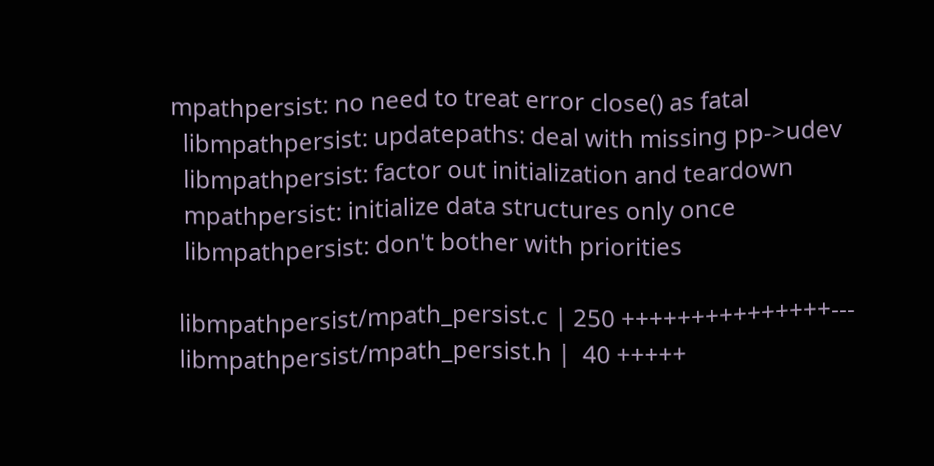mpathpersist: no need to treat error close() as fatal
  libmpathpersist: updatepaths: deal with missing pp->udev
  libmpathpersist: factor out initialization and teardown
  mpathpersist: initialize data structures only once
  libmpathpersist: don't bother with priorities

 libmpathpersist/mpath_persist.c | 250 +++++++++++++++---
 libmpathpersist/mpath_persist.h |  40 +++++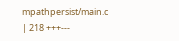mpathpersist/main.c             | 218 +++---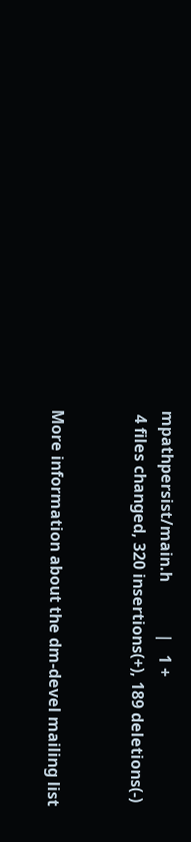mpathpersist/main.h             |   1 +
 4 files changed, 320 insertions(+), 189 deletions(-)


More information about the dm-devel mailing list